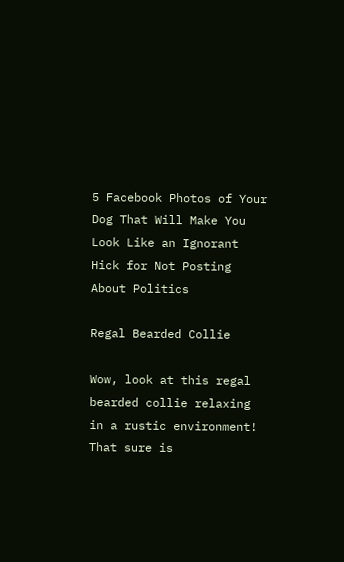5 Facebook Photos of Your Dog That Will Make You Look Like an Ignorant Hick for Not Posting About Politics

Regal Bearded Collie

Wow, look at this regal bearded collie relaxing in a rustic environment! That sure is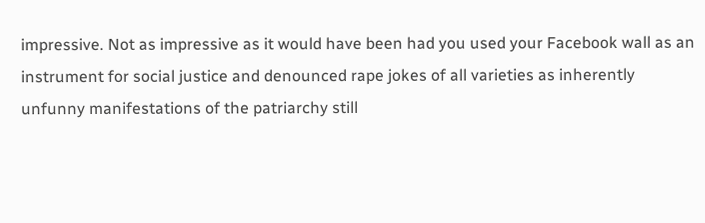impressive. Not as impressive as it would have been had you used your Facebook wall as an instrument for social justice and denounced rape jokes of all varieties as inherently unfunny manifestations of the patriarchy still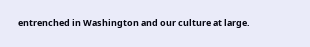entrenched in Washington and our culture at large.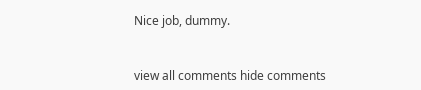Nice job, dummy.


view all comments hide comments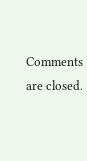Comments are closed.